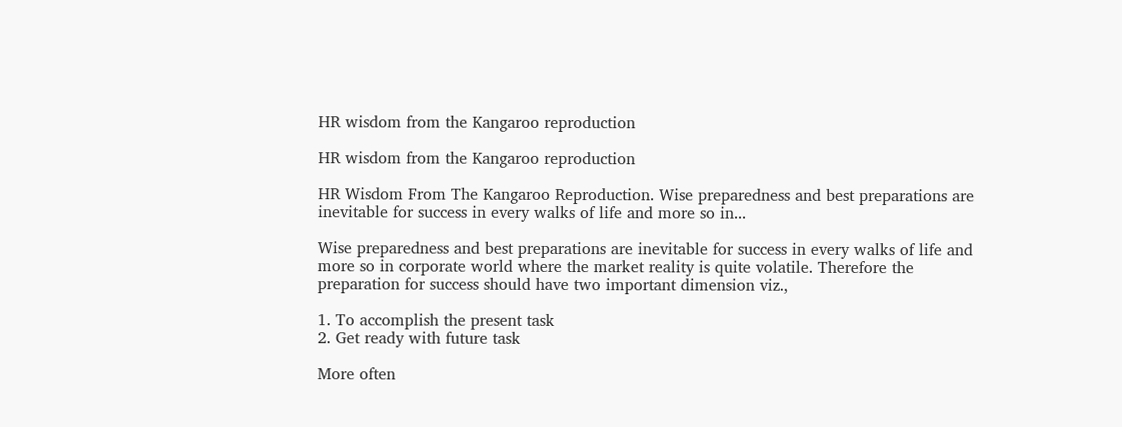HR wisdom from the Kangaroo reproduction

HR wisdom from the Kangaroo reproduction

HR Wisdom From The Kangaroo Reproduction. Wise preparedness and best preparations are inevitable for success in every walks of life and more so in...

Wise preparedness and best preparations are inevitable for success in every walks of life and more so in corporate world where the market reality is quite volatile. Therefore the preparation for success should have two important dimension viz.,

1. To accomplish the present task
2. Get ready with future task

More often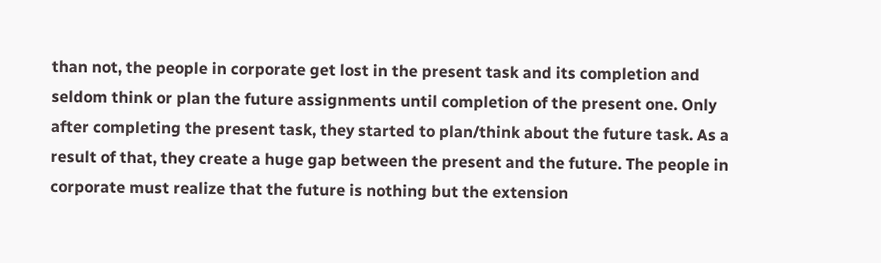than not, the people in corporate get lost in the present task and its completion and seldom think or plan the future assignments until completion of the present one. Only after completing the present task, they started to plan/think about the future task. As a result of that, they create a huge gap between the present and the future. The people in corporate must realize that the future is nothing but the extension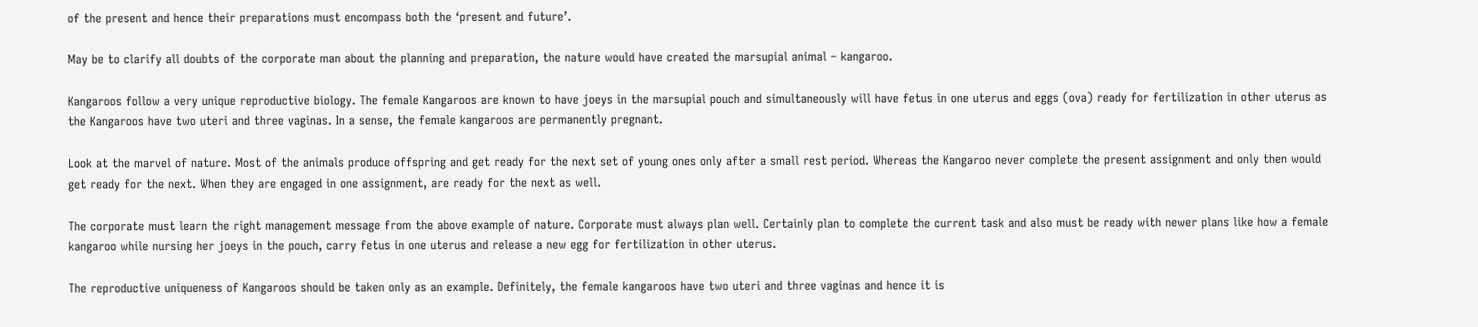of the present and hence their preparations must encompass both the ‘present and future’.

May be to clarify all doubts of the corporate man about the planning and preparation, the nature would have created the marsupial animal – kangaroo.

Kangaroos follow a very unique reproductive biology. The female Kangaroos are known to have joeys in the marsupial pouch and simultaneously will have fetus in one uterus and eggs (ova) ready for fertilization in other uterus as the Kangaroos have two uteri and three vaginas. In a sense, the female kangaroos are permanently pregnant.

Look at the marvel of nature. Most of the animals produce offspring and get ready for the next set of young ones only after a small rest period. Whereas the Kangaroo never complete the present assignment and only then would get ready for the next. When they are engaged in one assignment, are ready for the next as well.

The corporate must learn the right management message from the above example of nature. Corporate must always plan well. Certainly plan to complete the current task and also must be ready with newer plans like how a female kangaroo while nursing her joeys in the pouch, carry fetus in one uterus and release a new egg for fertilization in other uterus.

The reproductive uniqueness of Kangaroos should be taken only as an example. Definitely, the female kangaroos have two uteri and three vaginas and hence it is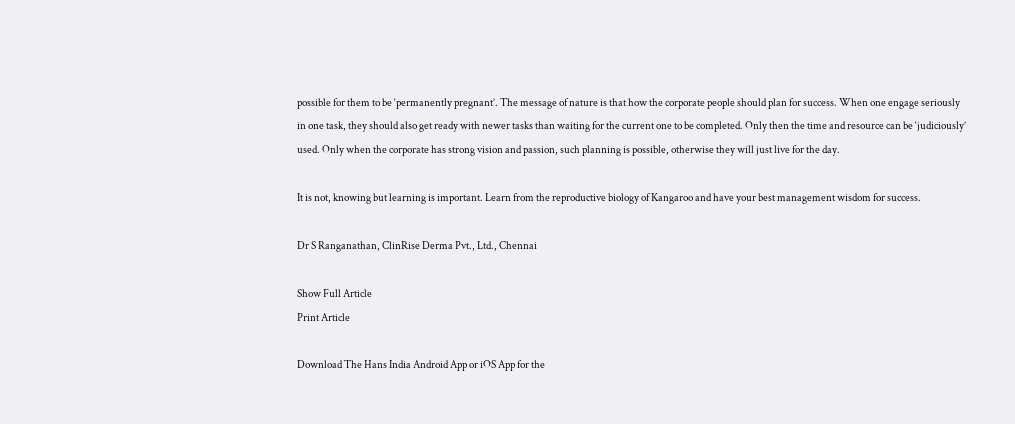possible for them to be ‘permanently pregnant’. The message of nature is that how the corporate people should plan for success. When one engage seriously in one task, they should also get ready with newer tasks than waiting for the current one to be completed. Only then the time and resource can be ‘judiciously’ used. Only when the corporate has strong vision and passion, such planning is possible, otherwise they will just live for the day.

It is not, knowing but learning is important. Learn from the reproductive biology of Kangaroo and have your best management wisdom for success.

Dr S Ranganathan, ClinRise Derma Pvt., Ltd., Chennai

Show Full Article
Print Article

Download The Hans India Android App or iOS App for the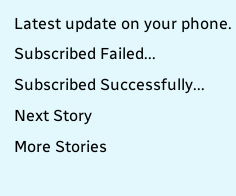Latest update on your phone.
Subscribed Failed...
Subscribed Successfully...
Next Story
More Stories